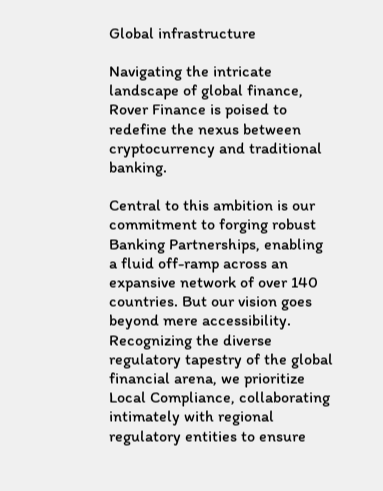Global infrastructure

Navigating the intricate landscape of global finance, Rover Finance is poised to redefine the nexus between cryptocurrency and traditional banking.

Central to this ambition is our commitment to forging robust Banking Partnerships, enabling a fluid off-ramp across an expansive network of over 140 countries. But our vision goes beyond mere accessibility. Recognizing the diverse regulatory tapestry of the global financial arena, we prioritize Local Compliance, collaborating intimately with regional regulatory entities to ensure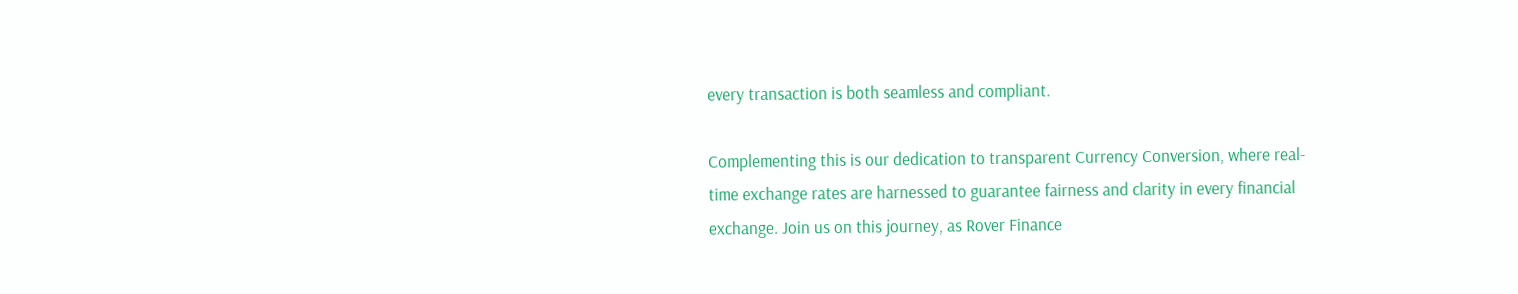every transaction is both seamless and compliant.

Complementing this is our dedication to transparent Currency Conversion, where real-time exchange rates are harnessed to guarantee fairness and clarity in every financial exchange. Join us on this journey, as Rover Finance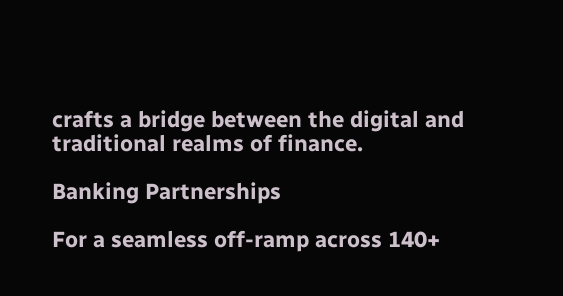crafts a bridge between the digital and traditional realms of finance.

Banking Partnerships

For a seamless off-ramp across 140+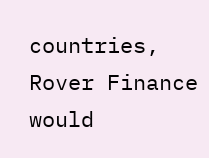countries, Rover Finance would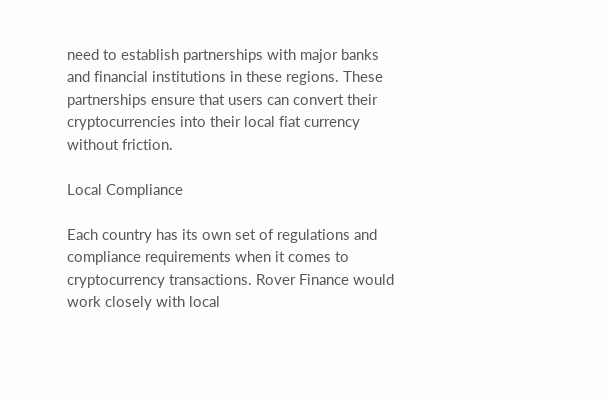need to establish partnerships with major banks and financial institutions in these regions. These partnerships ensure that users can convert their cryptocurrencies into their local fiat currency without friction.

Local Compliance

Each country has its own set of regulations and compliance requirements when it comes to cryptocurrency transactions. Rover Finance would work closely with local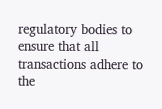regulatory bodies to ensure that all transactions adhere to the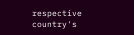respective country's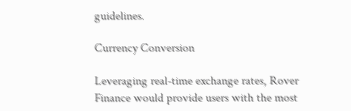guidelines.

Currency Conversion

Leveraging real-time exchange rates, Rover Finance would provide users with the most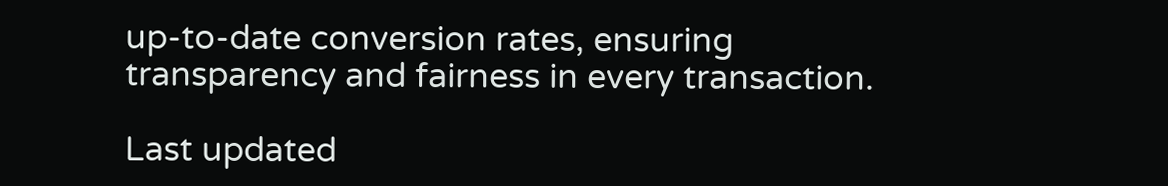up-to-date conversion rates, ensuring transparency and fairness in every transaction.

Last updated